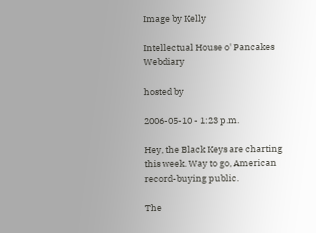Image by Kelly

Intellectual House o' Pancakes Webdiary

hosted by

2006-05-10 - 1:23 p.m.

Hey, the Black Keys are charting this week. Way to go, American record-buying public.

The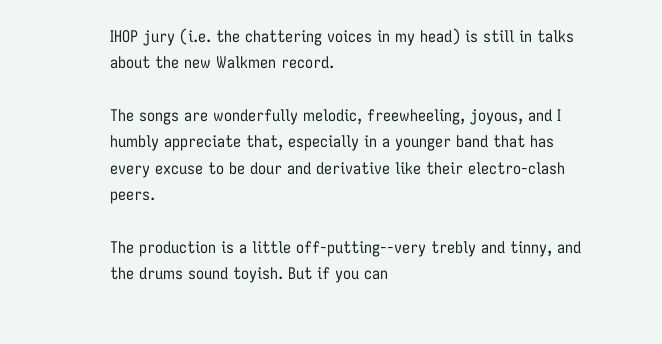IHOP jury (i.e. the chattering voices in my head) is still in talks about the new Walkmen record.

The songs are wonderfully melodic, freewheeling, joyous, and I humbly appreciate that, especially in a younger band that has every excuse to be dour and derivative like their electro-clash peers.

The production is a little off-putting--very trebly and tinny, and the drums sound toyish. But if you can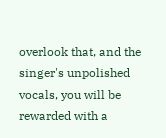overlook that, and the singer's unpolished vocals, you will be rewarded with a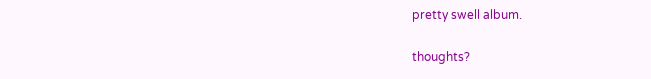pretty swell album.

thoughts?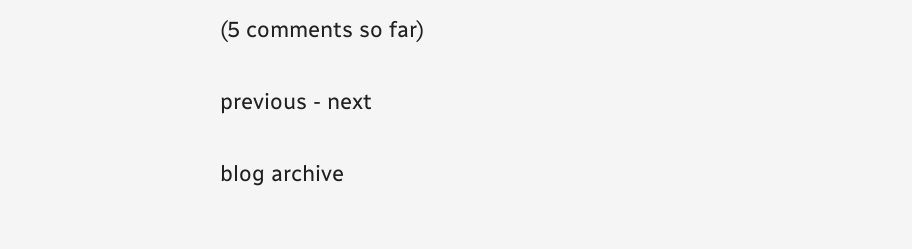(5 comments so far)

previous - next

blog archive